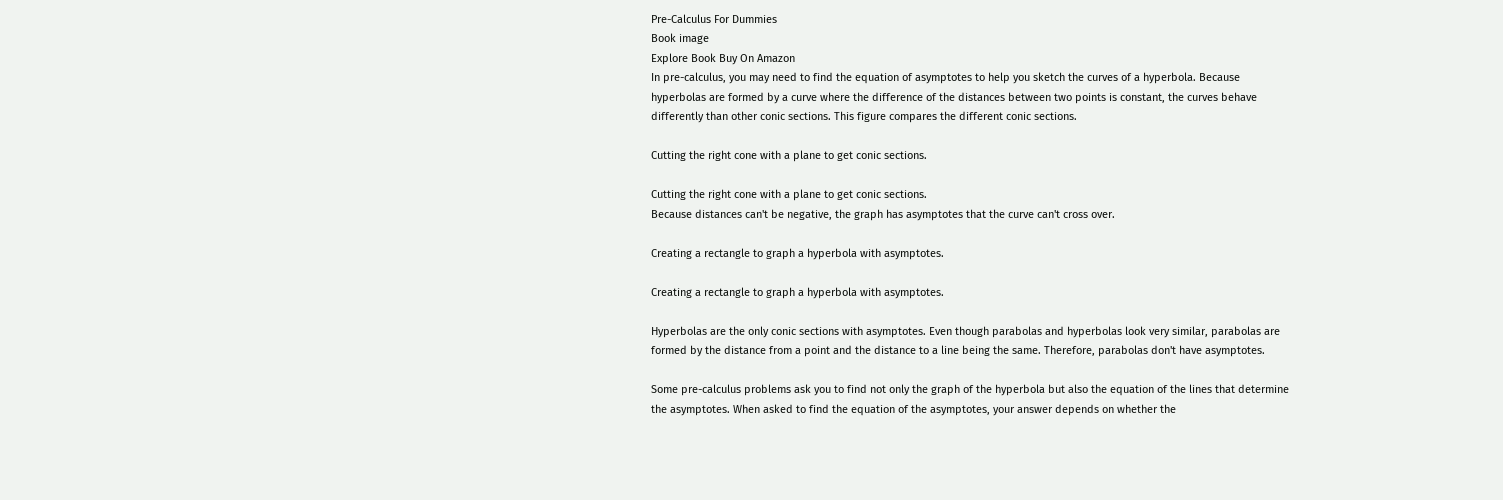Pre-Calculus For Dummies
Book image
Explore Book Buy On Amazon
In pre-calculus, you may need to find the equation of asymptotes to help you sketch the curves of a hyperbola. Because hyperbolas are formed by a curve where the difference of the distances between two points is constant, the curves behave differently than other conic sections. This figure compares the different conic sections.

Cutting the right cone with a plane to get conic sections.

Cutting the right cone with a plane to get conic sections.
Because distances can't be negative, the graph has asymptotes that the curve can't cross over.

Creating a rectangle to graph a hyperbola with asymptotes.

Creating a rectangle to graph a hyperbola with asymptotes.

Hyperbolas are the only conic sections with asymptotes. Even though parabolas and hyperbolas look very similar, parabolas are formed by the distance from a point and the distance to a line being the same. Therefore, parabolas don't have asymptotes.

Some pre-calculus problems ask you to find not only the graph of the hyperbola but also the equation of the lines that determine the asymptotes. When asked to find the equation of the asymptotes, your answer depends on whether the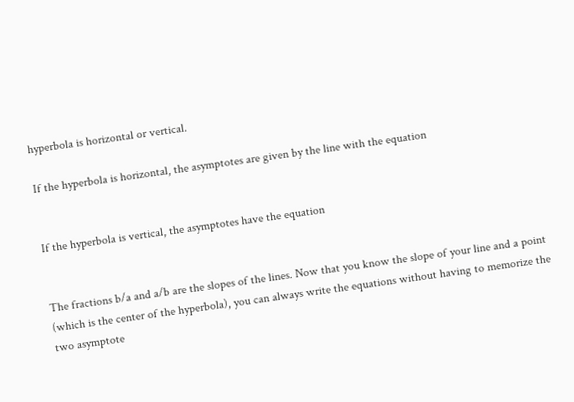hyperbola is horizontal or vertical.

If the hyperbola is horizontal, the asymptotes are given by the line with the equation


If the hyperbola is vertical, the asymptotes have the equation


The fractions b/a and a/b are the slopes of the lines. Now that you know the slope of your line and a point (which is the center of the hyperbola), you can always write the equations without having to memorize the two asymptote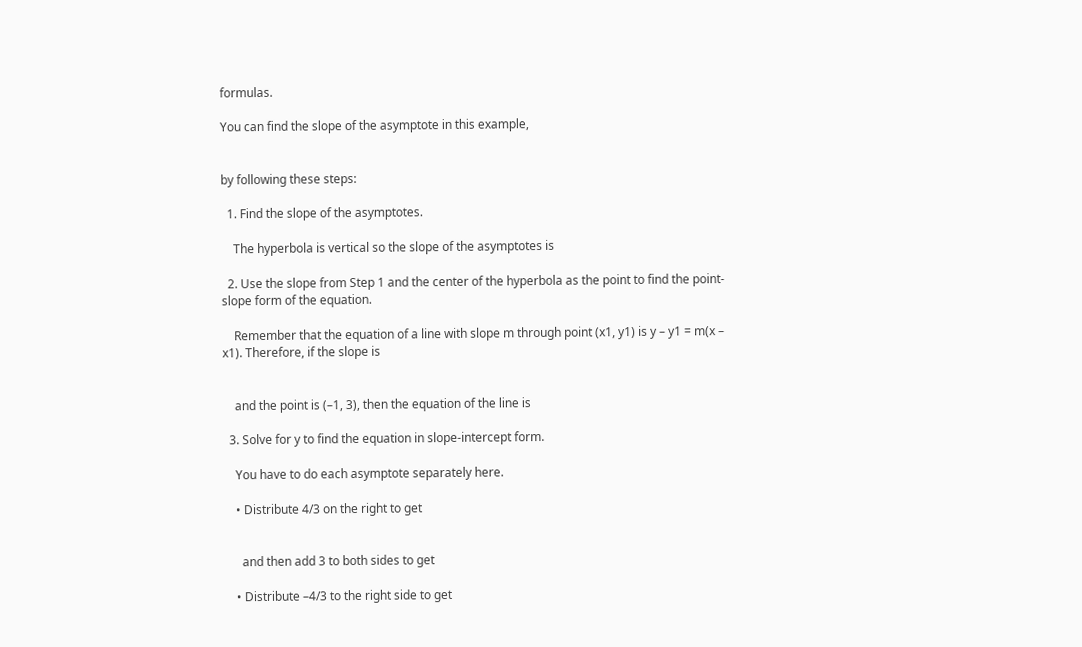formulas.

You can find the slope of the asymptote in this example,


by following these steps:

  1. Find the slope of the asymptotes.

    The hyperbola is vertical so the slope of the asymptotes is

  2. Use the slope from Step 1 and the center of the hyperbola as the point to find the point-slope form of the equation.

    Remember that the equation of a line with slope m through point (x1, y1) is y – y1 = m(x – x1). Therefore, if the slope is


    and the point is (–1, 3), then the equation of the line is

  3. Solve for y to find the equation in slope-intercept form.

    You have to do each asymptote separately here.

    • Distribute 4/3 on the right to get


      and then add 3 to both sides to get

    • Distribute –4/3 to the right side to get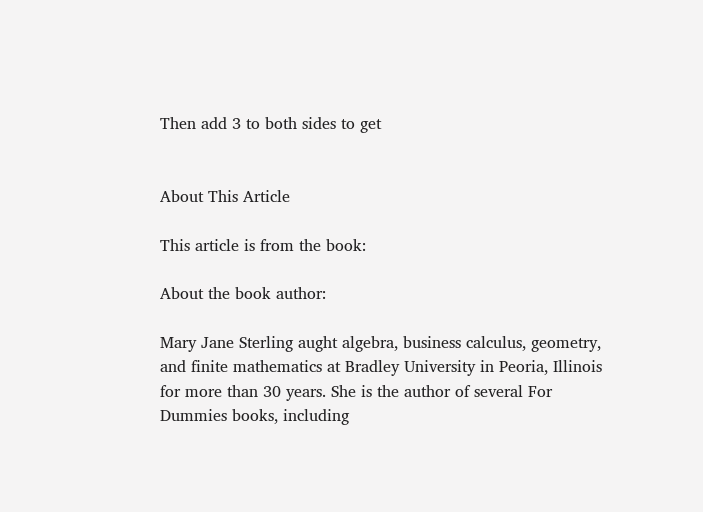Then add 3 to both sides to get


About This Article

This article is from the book:

About the book author:

Mary Jane Sterling aught algebra, business calculus, geometry, and finite mathematics at Bradley University in Peoria, Illinois for more than 30 years. She is the author of several For Dummies books, including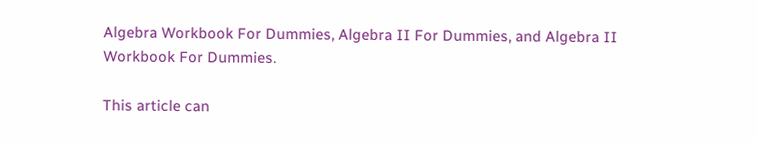Algebra Workbook For Dummies, Algebra II For Dummies, and Algebra II Workbook For Dummies.

This article can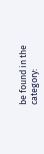be found in the category: